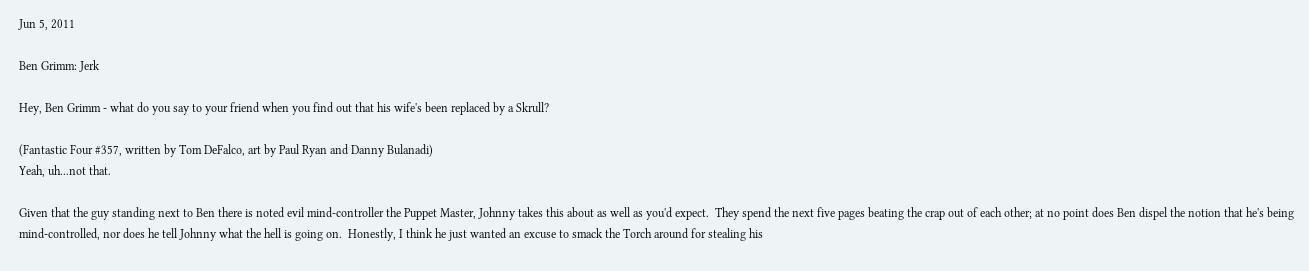Jun 5, 2011

Ben Grimm: Jerk

Hey, Ben Grimm - what do you say to your friend when you find out that his wife's been replaced by a Skrull?

(Fantastic Four #357, written by Tom DeFalco, art by Paul Ryan and Danny Bulanadi)
Yeah, uh...not that.

Given that the guy standing next to Ben there is noted evil mind-controller the Puppet Master, Johnny takes this about as well as you'd expect.  They spend the next five pages beating the crap out of each other; at no point does Ben dispel the notion that he's being mind-controlled, nor does he tell Johnny what the hell is going on.  Honestly, I think he just wanted an excuse to smack the Torch around for stealing his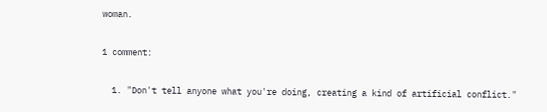woman.

1 comment:

  1. "Don't tell anyone what you're doing, creating a kind of artificial conflict."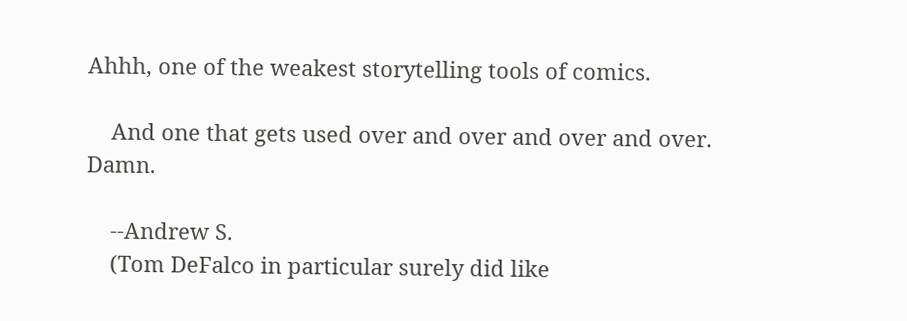Ahhh, one of the weakest storytelling tools of comics.

    And one that gets used over and over and over and over. Damn.

    --Andrew S.
    (Tom DeFalco in particular surely did like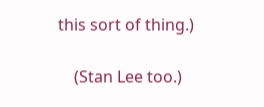this sort of thing.)

    (Stan Lee too.)